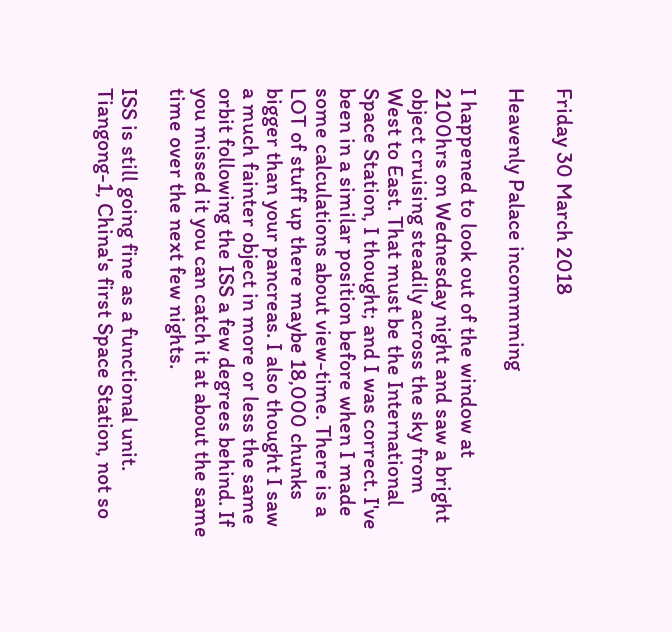Friday 30 March 2018

Heavenly Palace incommming

I happened to look out of the window at 2100hrs on Wednesday night and saw a bright object cruising steadily across the sky from West to East. That must be the International Space Station, I thought; and I was correct. I've been in a similar position before when I made some calculations about view-time. There is a LOT of stuff up there maybe 18,000 chunks bigger than your pancreas. I also thought I saw a much fainter object in more or less the same orbit following the ISS a few degrees behind. If you missed it you can catch it at about the same time over the next few nights.

ISS is still going fine as a functional unit. Tiangong-1, China's first Space Station, not so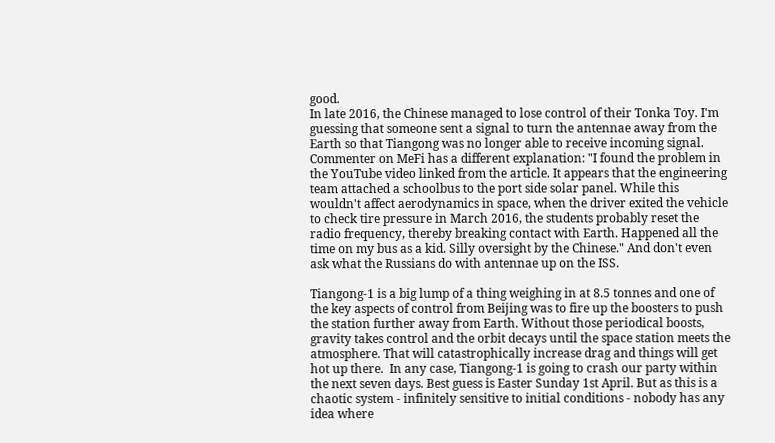good.
In late 2016, the Chinese managed to lose control of their Tonka Toy. I'm guessing that someone sent a signal to turn the antennae away from the Earth so that Tiangong was no longer able to receive incoming signal. Commenter on MeFi has a different explanation: "I found the problem in the YouTube video linked from the article. It appears that the engineering team attached a schoolbus to the port side solar panel. While this wouldn't affect aerodynamics in space, when the driver exited the vehicle to check tire pressure in March 2016, the students probably reset the radio frequency, thereby breaking contact with Earth. Happened all the time on my bus as a kid. Silly oversight by the Chinese." And don't even ask what the Russians do with antennae up on the ISS.

Tiangong-1 is a big lump of a thing weighing in at 8.5 tonnes and one of the key aspects of control from Beijing was to fire up the boosters to push the station further away from Earth. Without those periodical boosts, gravity takes control and the orbit decays until the space station meets the atmosphere. That will catastrophically increase drag and things will get hot up there.  In any case, Tiangong-1 is going to crash our party within the next seven days. Best guess is Easter Sunday 1st April. But as this is a chaotic system - infinitely sensitive to initial conditions - nobody has any idea where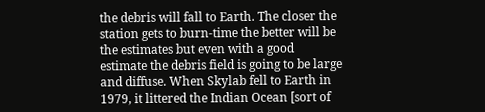the debris will fall to Earth. The closer the station gets to burn-time the better will be the estimates but even with a good estimate the debris field is going to be large and diffuse. When Skylab fell to Earth in 1979, it littered the Indian Ocean [sort of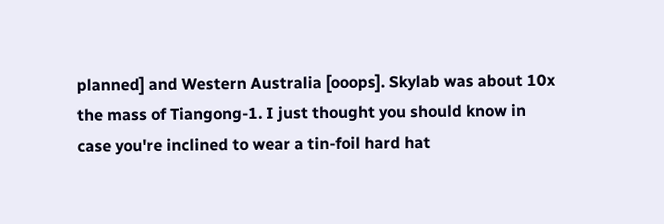planned] and Western Australia [ooops]. Skylab was about 10x the mass of Tiangong-1. I just thought you should know in case you're inclined to wear a tin-foil hard hat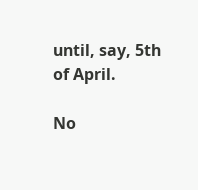until, say, 5th of April.

No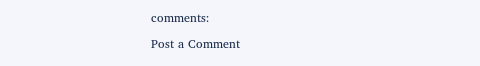comments:

Post a Comment